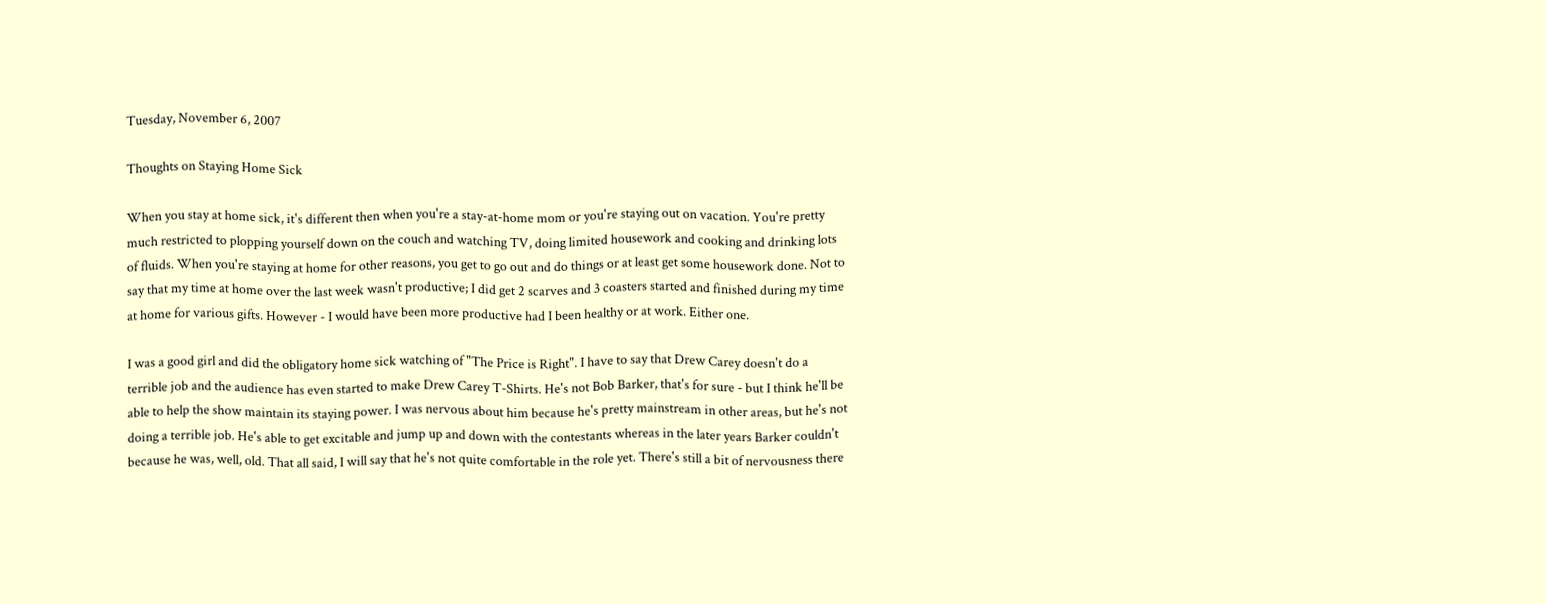Tuesday, November 6, 2007

Thoughts on Staying Home Sick

When you stay at home sick, it's different then when you're a stay-at-home mom or you're staying out on vacation. You're pretty much restricted to plopping yourself down on the couch and watching TV, doing limited housework and cooking and drinking lots of fluids. When you're staying at home for other reasons, you get to go out and do things or at least get some housework done. Not to say that my time at home over the last week wasn't productive; I did get 2 scarves and 3 coasters started and finished during my time at home for various gifts. However - I would have been more productive had I been healthy or at work. Either one.

I was a good girl and did the obligatory home sick watching of "The Price is Right". I have to say that Drew Carey doesn't do a terrible job and the audience has even started to make Drew Carey T-Shirts. He's not Bob Barker, that's for sure - but I think he'll be able to help the show maintain its staying power. I was nervous about him because he's pretty mainstream in other areas, but he's not doing a terrible job. He's able to get excitable and jump up and down with the contestants whereas in the later years Barker couldn't because he was, well, old. That all said, I will say that he's not quite comfortable in the role yet. There's still a bit of nervousness there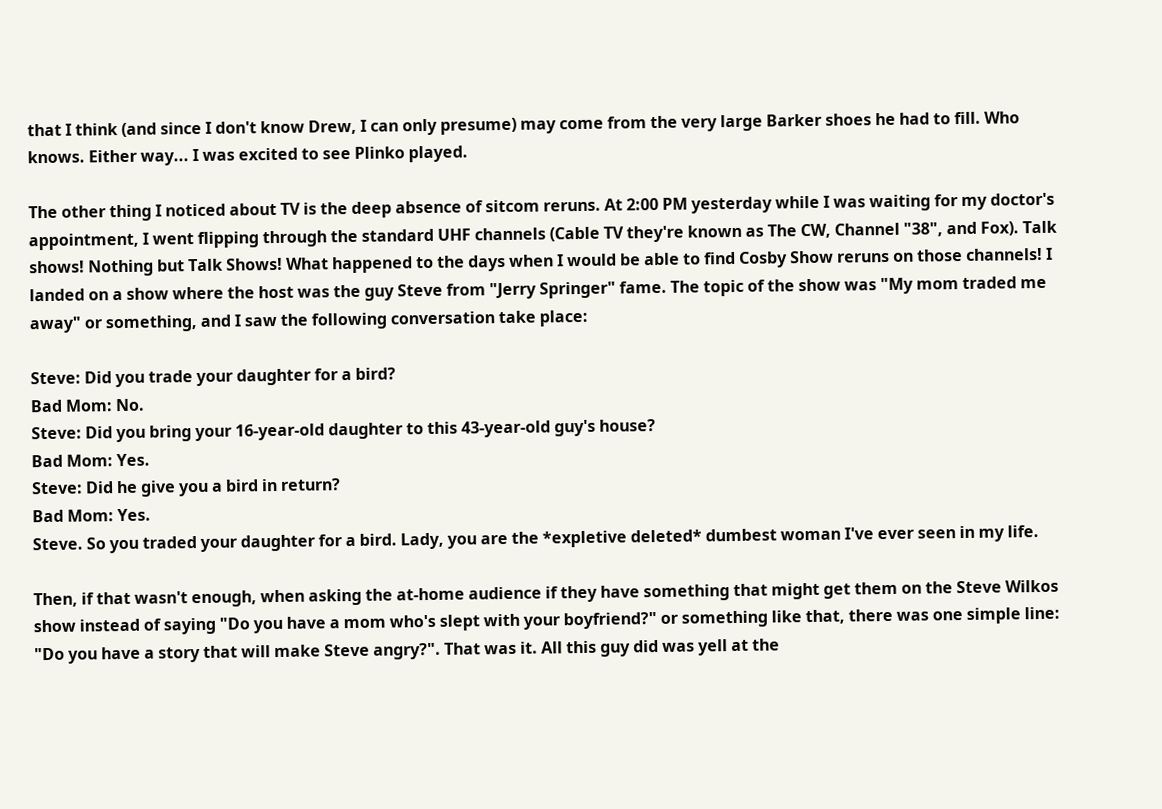that I think (and since I don't know Drew, I can only presume) may come from the very large Barker shoes he had to fill. Who knows. Either way... I was excited to see Plinko played.

The other thing I noticed about TV is the deep absence of sitcom reruns. At 2:00 PM yesterday while I was waiting for my doctor's appointment, I went flipping through the standard UHF channels (Cable TV they're known as The CW, Channel "38", and Fox). Talk shows! Nothing but Talk Shows! What happened to the days when I would be able to find Cosby Show reruns on those channels! I landed on a show where the host was the guy Steve from "Jerry Springer" fame. The topic of the show was "My mom traded me away" or something, and I saw the following conversation take place:

Steve: Did you trade your daughter for a bird?
Bad Mom: No.
Steve: Did you bring your 16-year-old daughter to this 43-year-old guy's house?
Bad Mom: Yes.
Steve: Did he give you a bird in return?
Bad Mom: Yes.
Steve. So you traded your daughter for a bird. Lady, you are the *expletive deleted* dumbest woman I've ever seen in my life.

Then, if that wasn't enough, when asking the at-home audience if they have something that might get them on the Steve Wilkos show instead of saying "Do you have a mom who's slept with your boyfriend?" or something like that, there was one simple line: "Do you have a story that will make Steve angry?". That was it. All this guy did was yell at the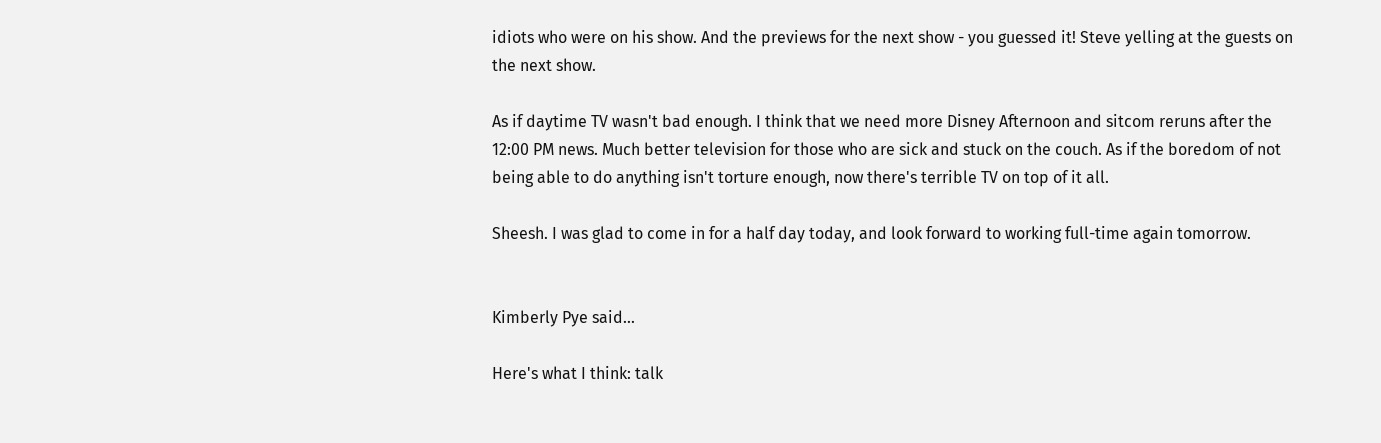idiots who were on his show. And the previews for the next show - you guessed it! Steve yelling at the guests on the next show.

As if daytime TV wasn't bad enough. I think that we need more Disney Afternoon and sitcom reruns after the 12:00 PM news. Much better television for those who are sick and stuck on the couch. As if the boredom of not being able to do anything isn't torture enough, now there's terrible TV on top of it all.

Sheesh. I was glad to come in for a half day today, and look forward to working full-time again tomorrow.


Kimberly Pye said...

Here's what I think: talk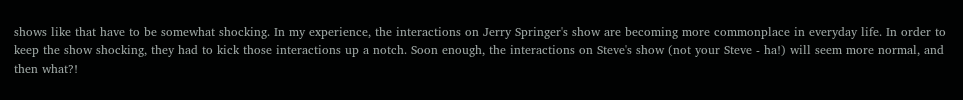shows like that have to be somewhat shocking. In my experience, the interactions on Jerry Springer's show are becoming more commonplace in everyday life. In order to keep the show shocking, they had to kick those interactions up a notch. Soon enough, the interactions on Steve's show (not your Steve - ha!) will seem more normal, and then what?!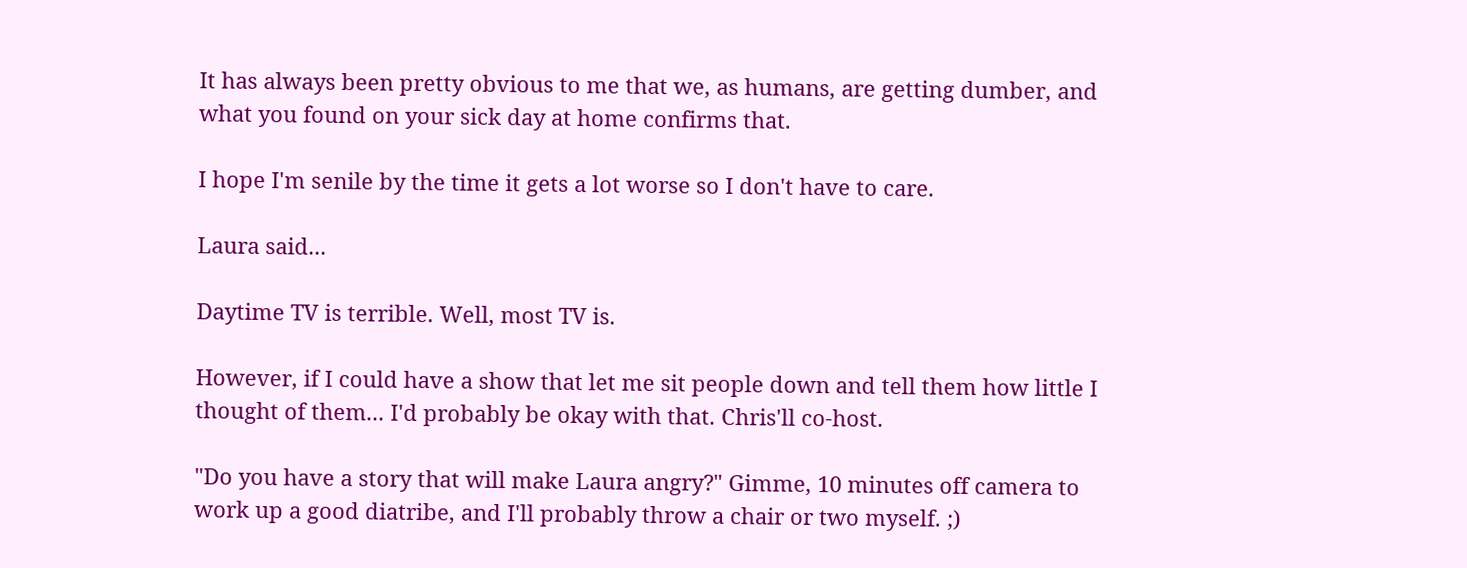It has always been pretty obvious to me that we, as humans, are getting dumber, and what you found on your sick day at home confirms that.

I hope I'm senile by the time it gets a lot worse so I don't have to care.

Laura said...

Daytime TV is terrible. Well, most TV is.

However, if I could have a show that let me sit people down and tell them how little I thought of them... I'd probably be okay with that. Chris'll co-host.

"Do you have a story that will make Laura angry?" Gimme, 10 minutes off camera to work up a good diatribe, and I'll probably throw a chair or two myself. ;)